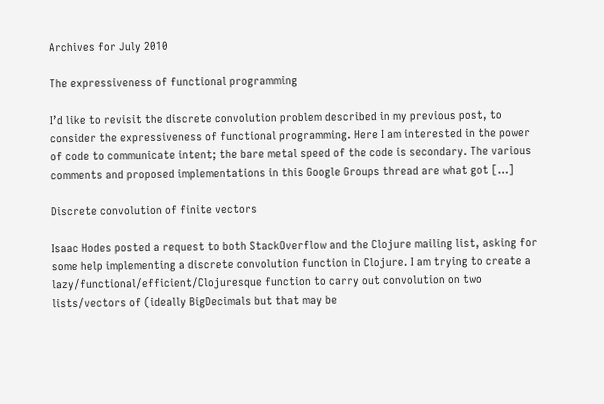Archives for July 2010

The expressiveness of functional programming

I’d like to revisit the discrete convolution problem described in my previous post, to consider the expressiveness of functional programming. Here I am interested in the power of code to communicate intent; the bare metal speed of the code is secondary. The various comments and proposed implementations in this Google Groups thread are what got […]

Discrete convolution of finite vectors

Isaac Hodes posted a request to both StackOverflow and the Clojure mailing list, asking for some help implementing a discrete convolution function in Clojure. I am trying to create a lazy/functional/efficient/Clojuresque function to carry out convolution on two lists/vectors of (ideally BigDecimals but that may be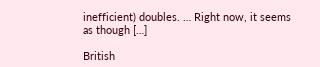inefficient) doubles. … Right now, it seems as though […]

British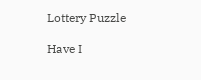Lottery Puzzle

Have I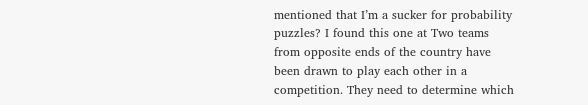mentioned that I’m a sucker for probability puzzles? I found this one at Two teams from opposite ends of the country have been drawn to play each other in a competition. They need to determine which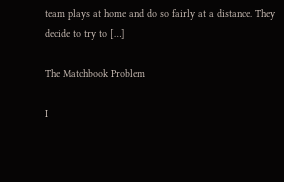team plays at home and do so fairly at a distance. They decide to try to […]

The Matchbook Problem

I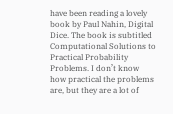have been reading a lovely book by Paul Nahin, Digital Dice. The book is subtitled Computational Solutions to Practical Probability Problems. I don’t know how practical the problems are, but they are a lot of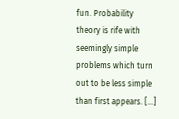fun. Probability theory is rife with seemingly simple problems which turn out to be less simple than first appears. […]